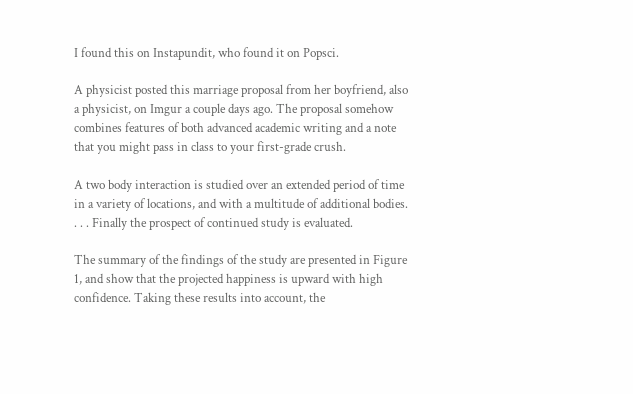I found this on Instapundit, who found it on Popsci.

A physicist posted this marriage proposal from her boyfriend, also a physicist, on Imgur a couple days ago. The proposal somehow combines features of both advanced academic writing and a note that you might pass in class to your first-grade crush.

A two body interaction is studied over an extended period of time in a variety of locations, and with a multitude of additional bodies. . . . Finally the prospect of continued study is evaluated.

The summary of the findings of the study are presented in Figure 1, and show that the projected happiness is upward with high confidence. Taking these results into account, the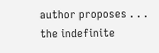author proposes . . . the indefinite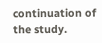continuation of the study.